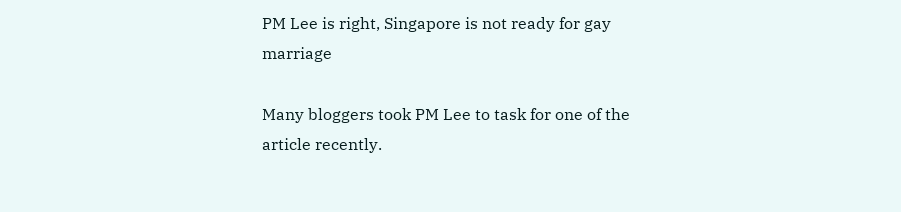PM Lee is right, Singapore is not ready for gay marriage

Many bloggers took PM Lee to task for one of the article recently.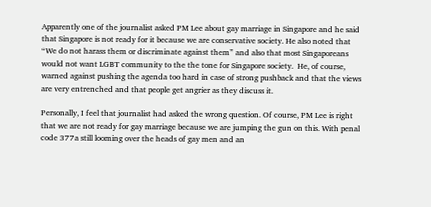Apparently one of the journalist asked PM Lee about gay marriage in Singapore and he said that Singapore is not ready for it because we are conservative society. He also noted that “We do not harass them or discriminate against them” and also that most Singaporeans would not want LGBT community to the the tone for Singapore society.  He, of course, warned against pushing the agenda too hard in case of strong pushback and that the views are very entrenched and that people get angrier as they discuss it.

Personally, I feel that journalist had asked the wrong question. Of course, PM Lee is right that we are not ready for gay marriage because we are jumping the gun on this. With penal code 377a still looming over the heads of gay men and an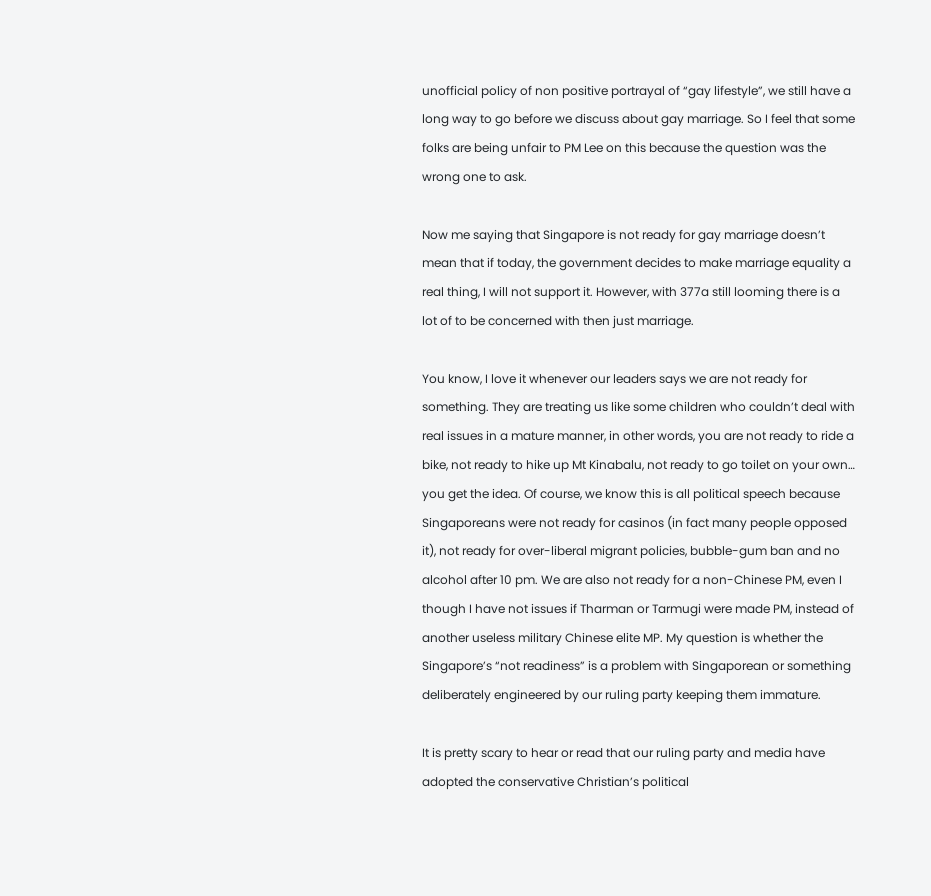unofficial policy of non positive portrayal of “gay lifestyle”, we still have a long way to go before we discuss about gay marriage. So I feel that some folks are being unfair to PM Lee on this because the question was the wrong one to ask.

Now me saying that Singapore is not ready for gay marriage doesn’t mean that if today, the government decides to make marriage equality a real thing, I will not support it. However, with 377a still looming there is a lot of to be concerned with then just marriage.

You know, I love it whenever our leaders says we are not ready for something. They are treating us like some children who couldn’t deal with real issues in a mature manner, in other words, you are not ready to ride a bike, not ready to hike up Mt Kinabalu, not ready to go toilet on your own… you get the idea. Of course, we know this is all political speech because Singaporeans were not ready for casinos (in fact many people opposed it), not ready for over-liberal migrant policies, bubble-gum ban and no alcohol after 10 pm. We are also not ready for a non-Chinese PM, even I though I have not issues if Tharman or Tarmugi were made PM, instead of another useless military Chinese elite MP. My question is whether the Singapore’s “not readiness” is a problem with Singaporean or something deliberately engineered by our ruling party keeping them immature.

It is pretty scary to hear or read that our ruling party and media have adopted the conservative Christian’s political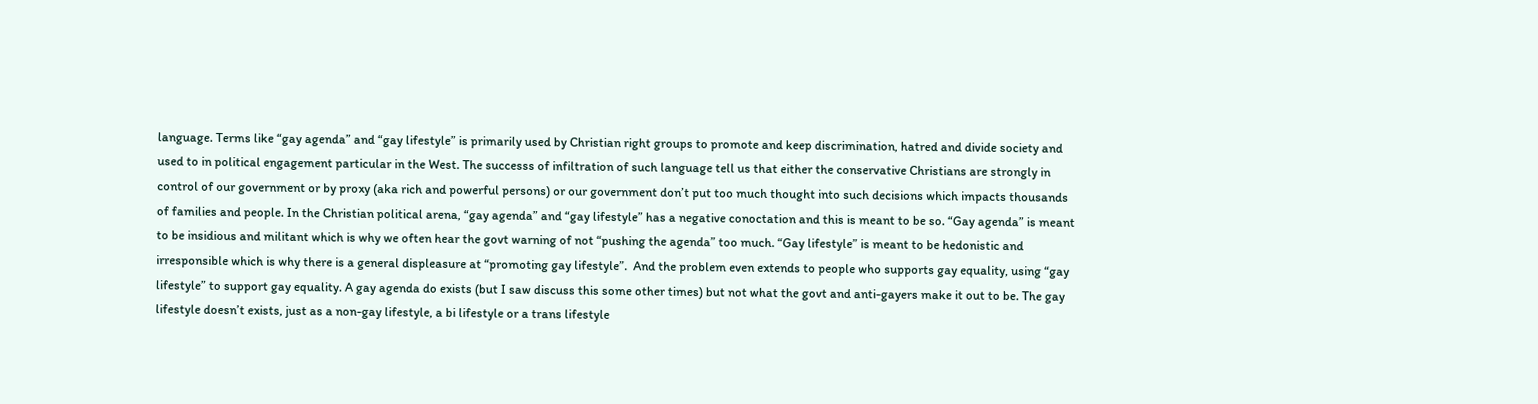language. Terms like “gay agenda” and “gay lifestyle” is primarily used by Christian right groups to promote and keep discrimination, hatred and divide society and used to in political engagement particular in the West. The successs of infiltration of such language tell us that either the conservative Christians are strongly in control of our government or by proxy (aka rich and powerful persons) or our government don’t put too much thought into such decisions which impacts thousands of families and people. In the Christian political arena, “gay agenda” and “gay lifestyle” has a negative conoctation and this is meant to be so. “Gay agenda” is meant to be insidious and militant which is why we often hear the govt warning of not “pushing the agenda” too much. “Gay lifestyle” is meant to be hedonistic and irresponsible which is why there is a general displeasure at “promoting gay lifestyle”.  And the problem even extends to people who supports gay equality, using “gay lifestyle” to support gay equality. A gay agenda do exists (but I saw discuss this some other times) but not what the govt and anti-gayers make it out to be. The gay lifestyle doesn’t exists, just as a non-gay lifestyle, a bi lifestyle or a trans lifestyle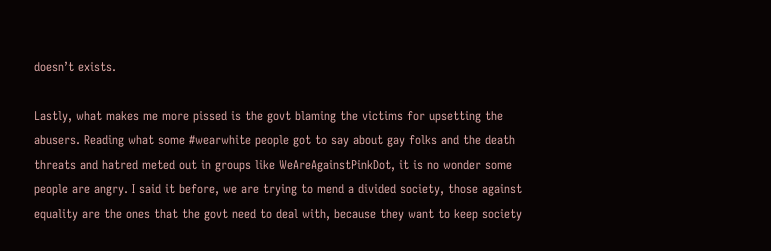doesn’t exists.

Lastly, what makes me more pissed is the govt blaming the victims for upsetting the abusers. Reading what some #wearwhite people got to say about gay folks and the death threats and hatred meted out in groups like WeAreAgainstPinkDot, it is no wonder some people are angry. I said it before, we are trying to mend a divided society, those against equality are the ones that the govt need to deal with, because they want to keep society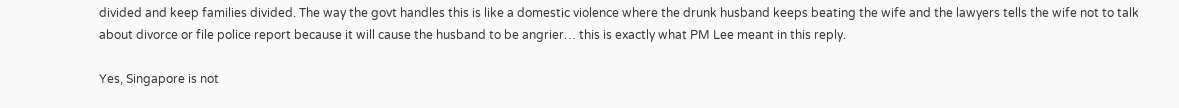divided and keep families divided. The way the govt handles this is like a domestic violence where the drunk husband keeps beating the wife and the lawyers tells the wife not to talk about divorce or file police report because it will cause the husband to be angrier… this is exactly what PM Lee meant in this reply.

Yes, Singapore is not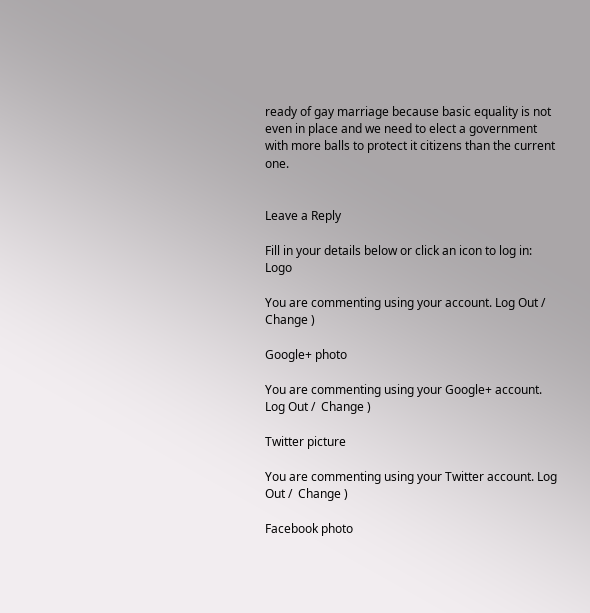ready of gay marriage because basic equality is not even in place and we need to elect a government with more balls to protect it citizens than the current one.


Leave a Reply

Fill in your details below or click an icon to log in: Logo

You are commenting using your account. Log Out /  Change )

Google+ photo

You are commenting using your Google+ account. Log Out /  Change )

Twitter picture

You are commenting using your Twitter account. Log Out /  Change )

Facebook photo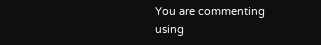You are commenting using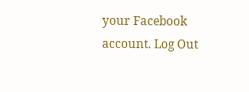your Facebook account. Log Out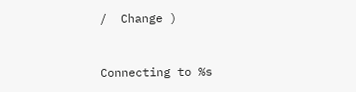/  Change )


Connecting to %s